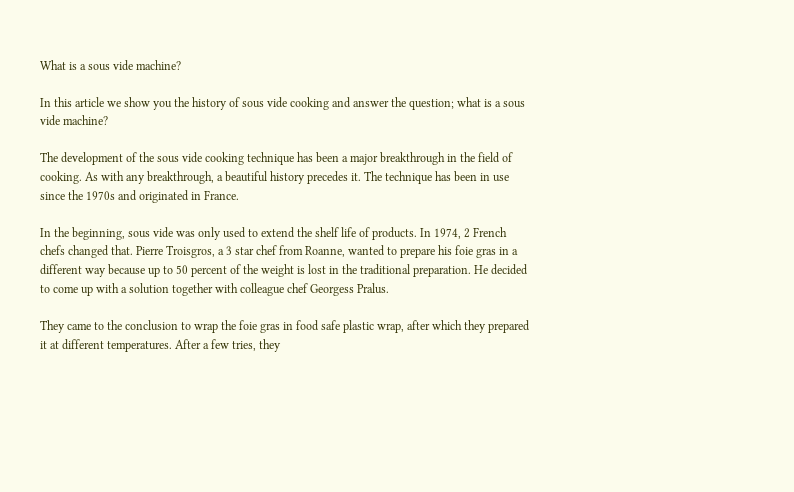What is a sous vide machine?

In this article we show you the history of sous vide cooking and answer the question; what is a sous vide machine?

The development of the sous vide cooking technique has been a major breakthrough in the field of cooking. As with any breakthrough, a beautiful history precedes it. The technique has been in use since the 1970s and originated in France.

In the beginning, sous vide was only used to extend the shelf life of products. In 1974, 2 French chefs changed that. Pierre Troisgros, a 3 star chef from Roanne, wanted to prepare his foie gras in a different way because up to 50 percent of the weight is lost in the traditional preparation. He decided to come up with a solution together with colleague chef Georgess Pralus.

They came to the conclusion to wrap the foie gras in food safe plastic wrap, after which they prepared it at different temperatures. After a few tries, they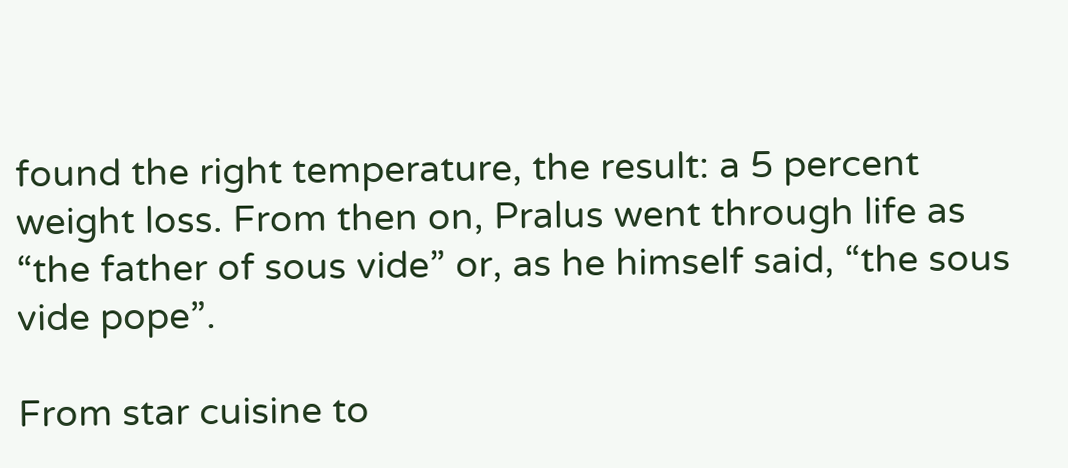found the right temperature, the result: a 5 percent weight loss. From then on, Pralus went through life as “the father of sous vide” or, as he himself said, “the sous vide pope”.

From star cuisine to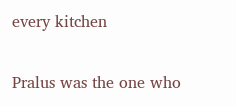every kitchen

Pralus was the one who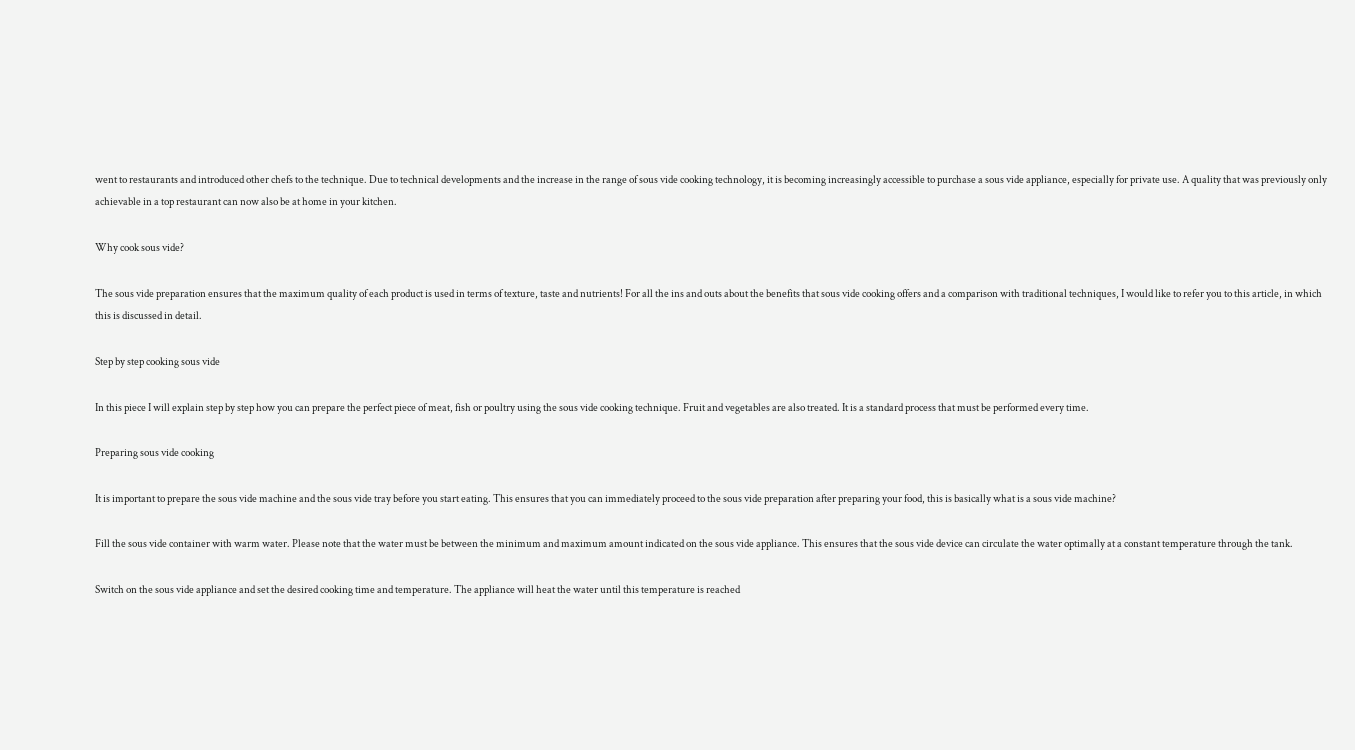went to restaurants and introduced other chefs to the technique. Due to technical developments and the increase in the range of sous vide cooking technology, it is becoming increasingly accessible to purchase a sous vide appliance, especially for private use. A quality that was previously only achievable in a top restaurant can now also be at home in your kitchen.

Why cook sous vide?

The sous vide preparation ensures that the maximum quality of each product is used in terms of texture, taste and nutrients! For all the ins and outs about the benefits that sous vide cooking offers and a comparison with traditional techniques, I would like to refer you to this article, in which this is discussed in detail.

Step by step cooking sous vide

In this piece I will explain step by step how you can prepare the perfect piece of meat, fish or poultry using the sous vide cooking technique. Fruit and vegetables are also treated. It is a standard process that must be performed every time.

Preparing sous vide cooking

It is important to prepare the sous vide machine and the sous vide tray before you start eating. This ensures that you can immediately proceed to the sous vide preparation after preparing your food, this is basically what is a sous vide machine?

Fill the sous vide container with warm water. Please note that the water must be between the minimum and maximum amount indicated on the sous vide appliance. This ensures that the sous vide device can circulate the water optimally at a constant temperature through the tank.

Switch on the sous vide appliance and set the desired cooking time and temperature. The appliance will heat the water until this temperature is reached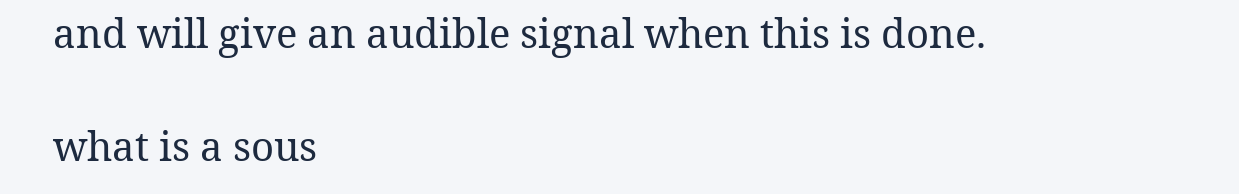and will give an audible signal when this is done.

what is a sous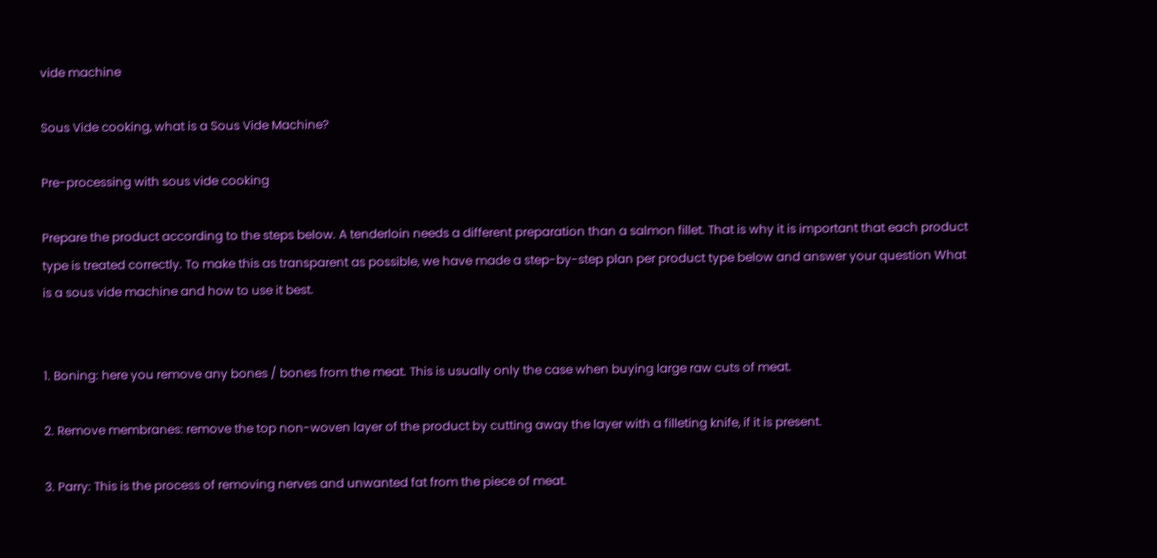vide machine

Sous Vide cooking, what is a Sous Vide Machine?

Pre-processing with sous vide cooking

Prepare the product according to the steps below. A tenderloin needs a different preparation than a salmon fillet. That is why it is important that each product type is treated correctly. To make this as transparent as possible, we have made a step-by-step plan per product type below and answer your question What is a sous vide machine and how to use it best.


1. Boning: here you remove any bones / bones from the meat. This is usually only the case when buying large raw cuts of meat.

2. Remove membranes: remove the top non-woven layer of the product by cutting away the layer with a filleting knife, if it is present.

3. Parry: This is the process of removing nerves and unwanted fat from the piece of meat.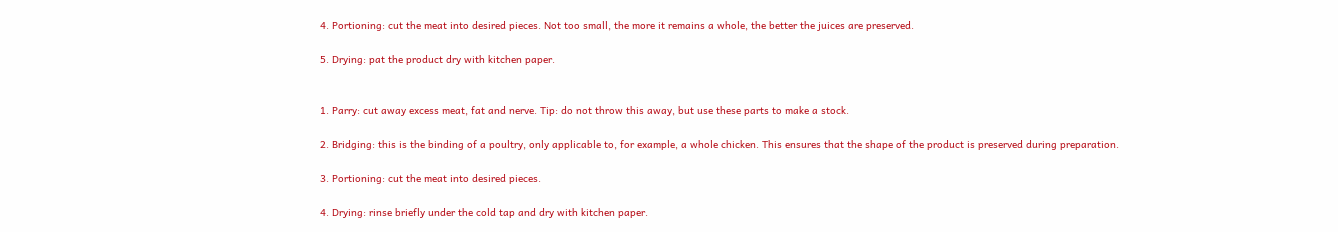4. Portioning: cut the meat into desired pieces. Not too small, the more it remains a whole, the better the juices are preserved.

5. Drying: pat the product dry with kitchen paper.


1. Parry: cut away excess meat, fat and nerve. Tip: do not throw this away, but use these parts to make a stock.

2. Bridging: this is the binding of a poultry, only applicable to, for example, a whole chicken. This ensures that the shape of the product is preserved during preparation.

3. Portioning: cut the meat into desired pieces.

4. Drying: rinse briefly under the cold tap and dry with kitchen paper.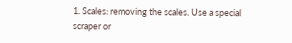1. Scales: removing the scales. Use a special scraper or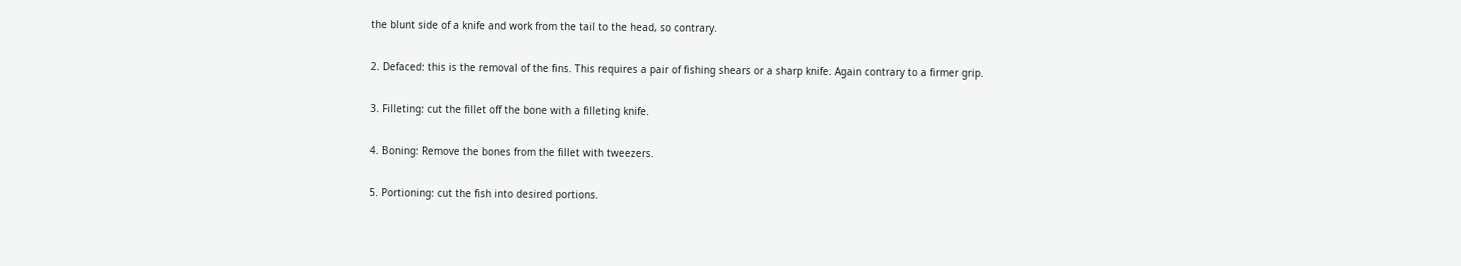the blunt side of a knife and work from the tail to the head, so contrary.

2. Defaced: this is the removal of the fins. This requires a pair of fishing shears or a sharp knife. Again contrary to a firmer grip.

3. Filleting: cut the fillet off the bone with a filleting knife.

4. Boning: Remove the bones from the fillet with tweezers.

5. Portioning: cut the fish into desired portions.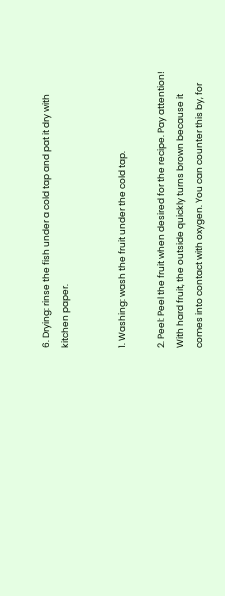6. Drying: rinse the fish under a cold tap and pat it dry with kitchen paper.


1. Washing: wash the fruit under the cold tap.

2. Peel: Peel the fruit when desired for the recipe. Pay attention! With hard fruit, the outside quickly turns brown because it comes into contact with oxygen. You can counter this by, for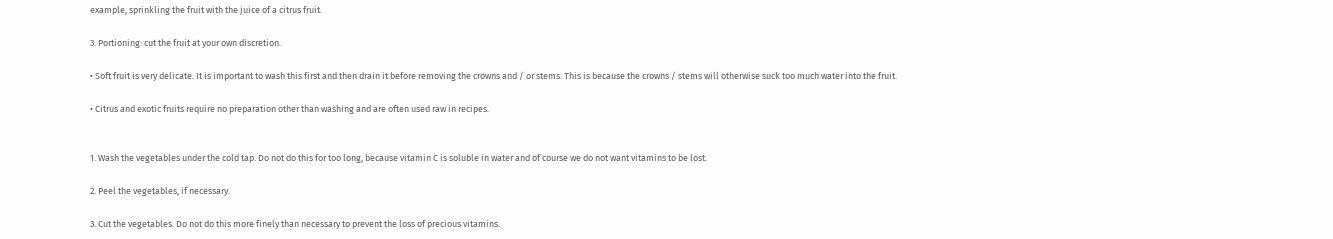example, sprinkling the fruit with the juice of a citrus fruit.

3. Portioning: cut the fruit at your own discretion.

• Soft fruit is very delicate. It is important to wash this first and then drain it before removing the crowns and / or stems. This is because the crowns / stems will otherwise suck too much water into the fruit.

• Citrus and exotic fruits require no preparation other than washing and are often used raw in recipes.


1. Wash the vegetables under the cold tap. Do not do this for too long, because vitamin C is soluble in water and of course we do not want vitamins to be lost.

2. Peel the vegetables, if necessary.

3. Cut the vegetables. Do not do this more finely than necessary to prevent the loss of precious vitamins.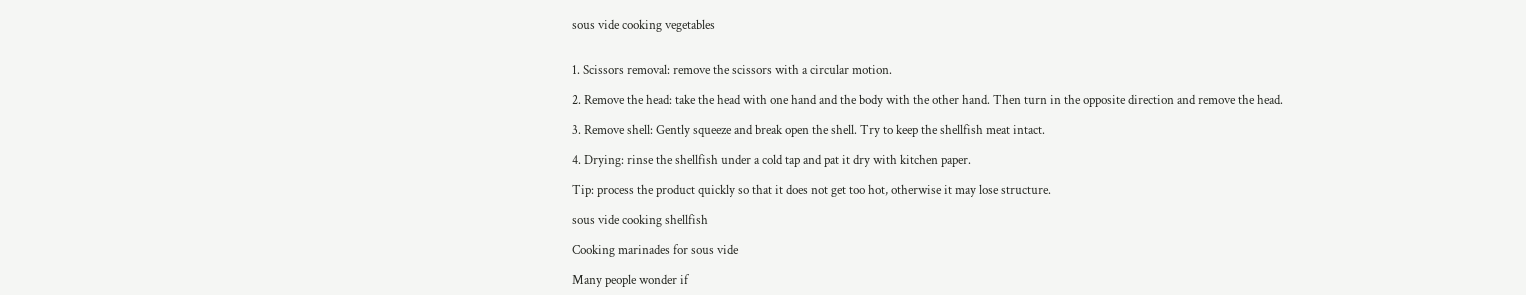sous vide cooking vegetables


1. Scissors removal: remove the scissors with a circular motion.

2. Remove the head: take the head with one hand and the body with the other hand. Then turn in the opposite direction and remove the head.

3. Remove shell: Gently squeeze and break open the shell. Try to keep the shellfish meat intact.

4. Drying: rinse the shellfish under a cold tap and pat it dry with kitchen paper.

Tip: process the product quickly so that it does not get too hot, otherwise it may lose structure.

sous vide cooking shellfish

Cooking marinades for sous vide

Many people wonder if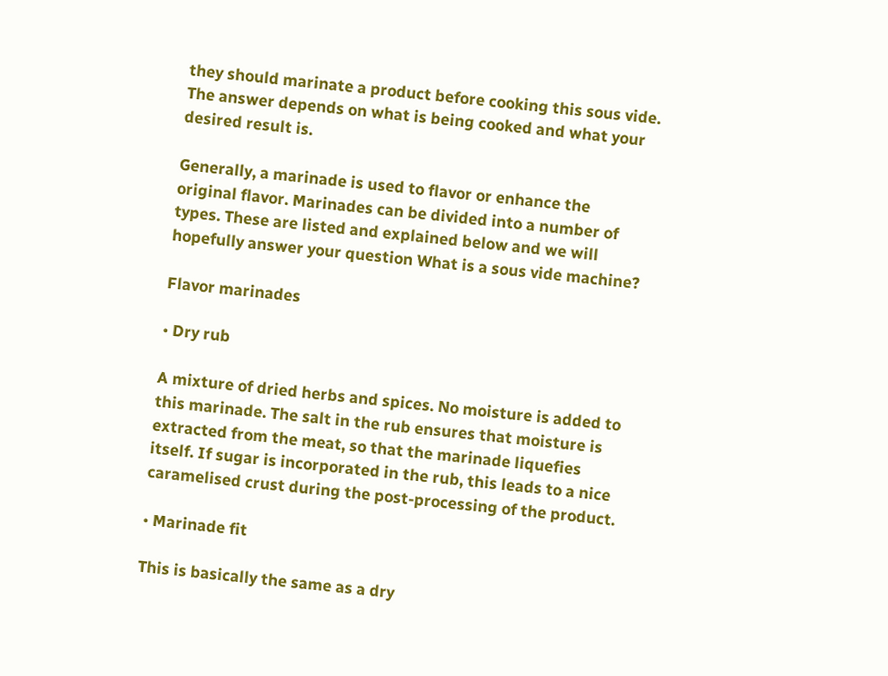they should marinate a product before cooking this sous vide. The answer depends on what is being cooked and what your desired result is.

Generally, a marinade is used to flavor or enhance the original flavor. Marinades can be divided into a number of types. These are listed and explained below and we will hopefully answer your question What is a sous vide machine?

Flavor marinades

• Dry rub

A mixture of dried herbs and spices. No moisture is added to this marinade. The salt in the rub ensures that moisture is extracted from the meat, so that the marinade liquefies itself. If sugar is incorporated in the rub, this leads to a nice caramelised crust during the post-processing of the product.

• Marinade fit

This is basically the same as a dry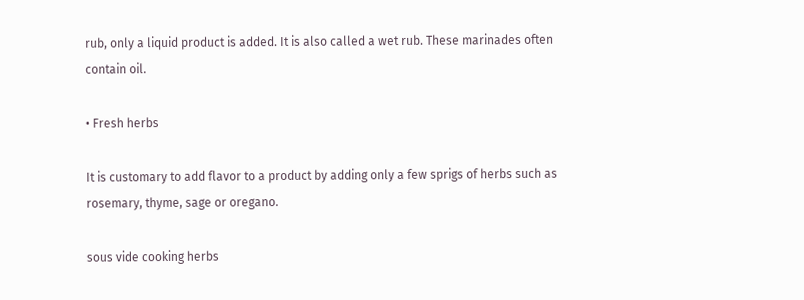rub, only a liquid product is added. It is also called a wet rub. These marinades often contain oil.

• Fresh herbs

It is customary to add flavor to a product by adding only a few sprigs of herbs such as rosemary, thyme, sage or oregano.

sous vide cooking herbs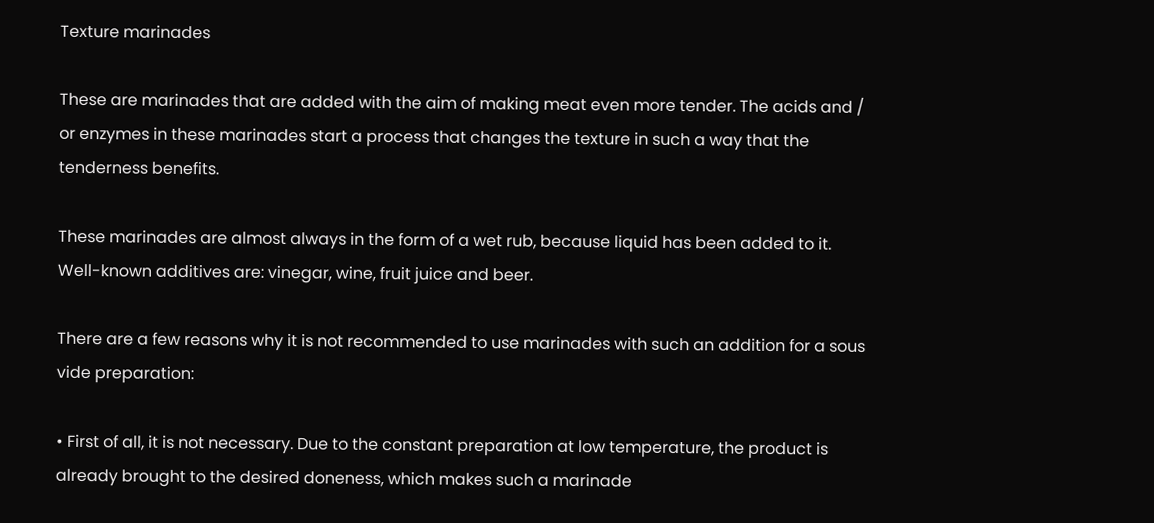Texture marinades

These are marinades that are added with the aim of making meat even more tender. The acids and / or enzymes in these marinades start a process that changes the texture in such a way that the tenderness benefits.

These marinades are almost always in the form of a wet rub, because liquid has been added to it. Well-known additives are: vinegar, wine, fruit juice and beer.

There are a few reasons why it is not recommended to use marinades with such an addition for a sous vide preparation:

• First of all, it is not necessary. Due to the constant preparation at low temperature, the product is already brought to the desired doneness, which makes such a marinade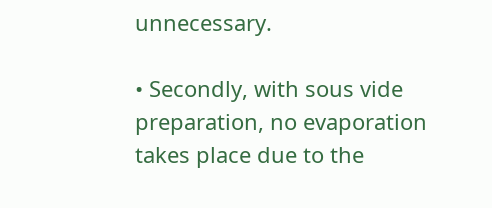unnecessary.

• Secondly, with sous vide preparation, no evaporation takes place due to the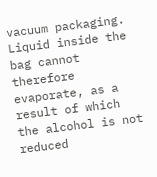vacuum packaging. Liquid inside the bag cannot therefore evaporate, as a result of which the alcohol is not reduced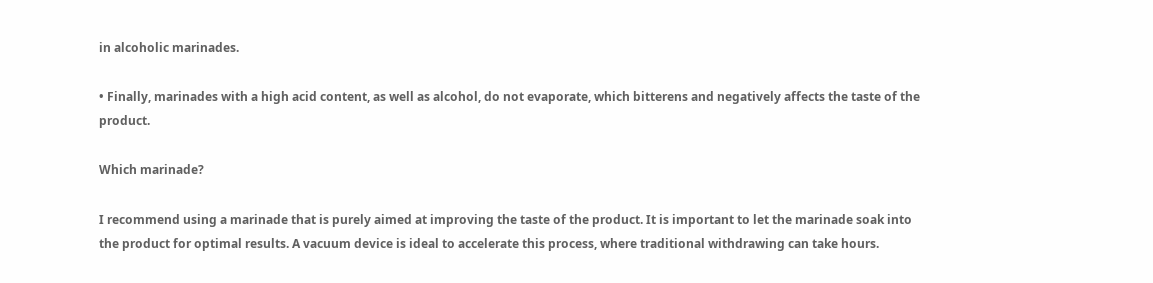in alcoholic marinades.

• Finally, marinades with a high acid content, as well as alcohol, do not evaporate, which bitterens and negatively affects the taste of the product.

Which marinade?

I recommend using a marinade that is purely aimed at improving the taste of the product. It is important to let the marinade soak into the product for optimal results. A vacuum device is ideal to accelerate this process, where traditional withdrawing can take hours.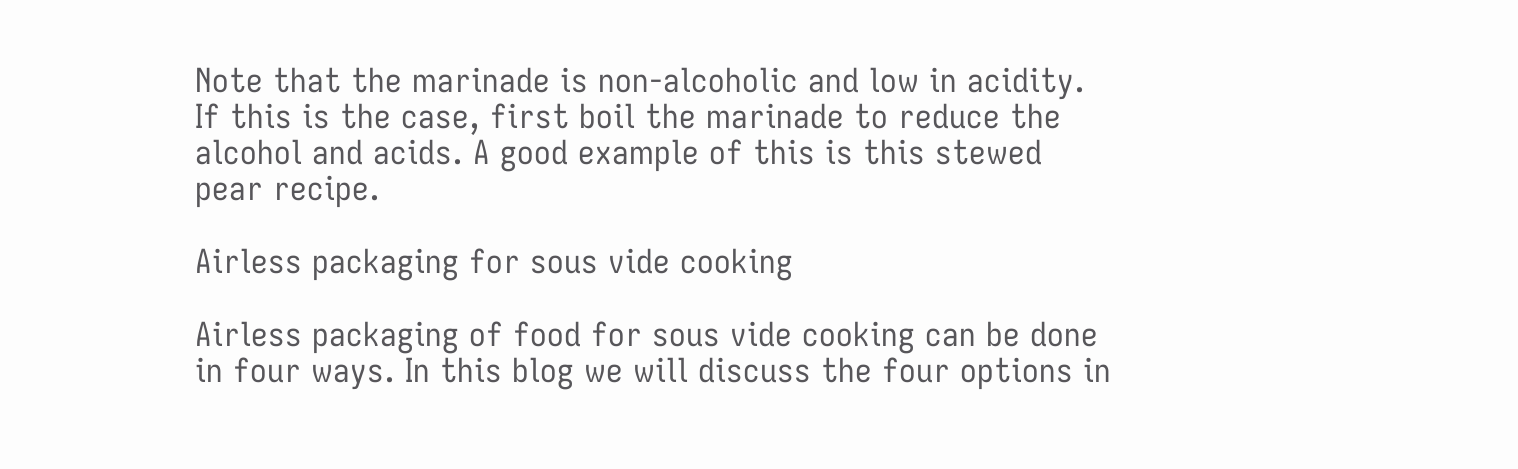Note that the marinade is non-alcoholic and low in acidity. If this is the case, first boil the marinade to reduce the alcohol and acids. A good example of this is this stewed pear recipe.

Airless packaging for sous vide cooking

Airless packaging of food for sous vide cooking can be done in four ways. In this blog we will discuss the four options in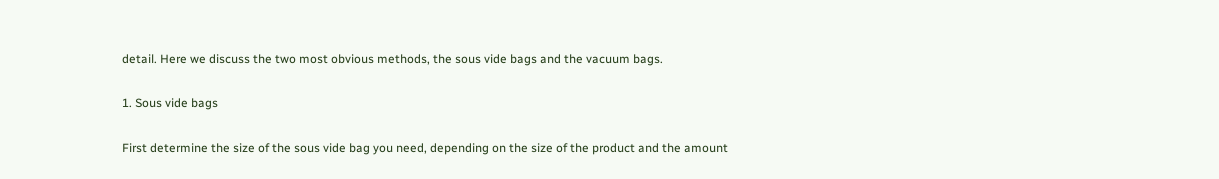detail. Here we discuss the two most obvious methods, the sous vide bags and the vacuum bags.

1. Sous vide bags

First determine the size of the sous vide bag you need, depending on the size of the product and the amount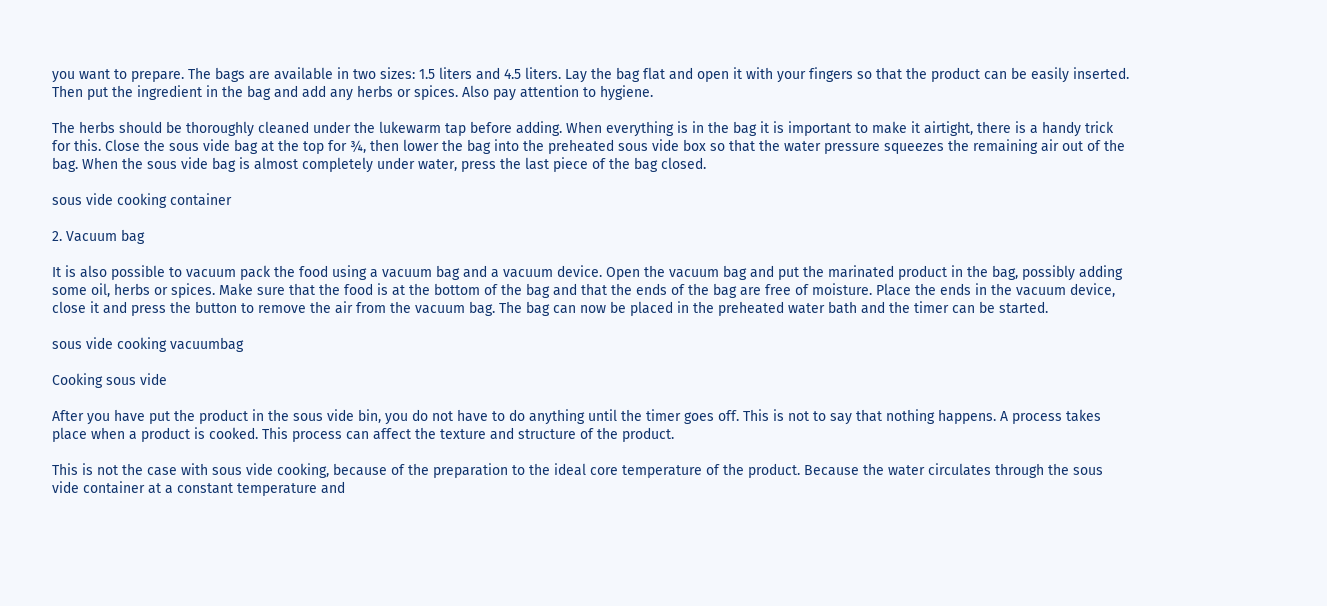you want to prepare. The bags are available in two sizes: 1.5 liters and 4.5 liters. Lay the bag flat and open it with your fingers so that the product can be easily inserted. Then put the ingredient in the bag and add any herbs or spices. Also pay attention to hygiene.

The herbs should be thoroughly cleaned under the lukewarm tap before adding. When everything is in the bag it is important to make it airtight, there is a handy trick for this. Close the sous vide bag at the top for ¾, then lower the bag into the preheated sous vide box so that the water pressure squeezes the remaining air out of the bag. When the sous vide bag is almost completely under water, press the last piece of the bag closed.

sous vide cooking container

2. Vacuum bag

It is also possible to vacuum pack the food using a vacuum bag and a vacuum device. Open the vacuum bag and put the marinated product in the bag, possibly adding some oil, herbs or spices. Make sure that the food is at the bottom of the bag and that the ends of the bag are free of moisture. Place the ends in the vacuum device, close it and press the button to remove the air from the vacuum bag. The bag can now be placed in the preheated water bath and the timer can be started.

sous vide cooking vacuumbag

Cooking sous vide

After you have put the product in the sous vide bin, you do not have to do anything until the timer goes off. This is not to say that nothing happens. A process takes place when a product is cooked. This process can affect the texture and structure of the product.

This is not the case with sous vide cooking, because of the preparation to the ideal core temperature of the product. Because the water circulates through the sous vide container at a constant temperature and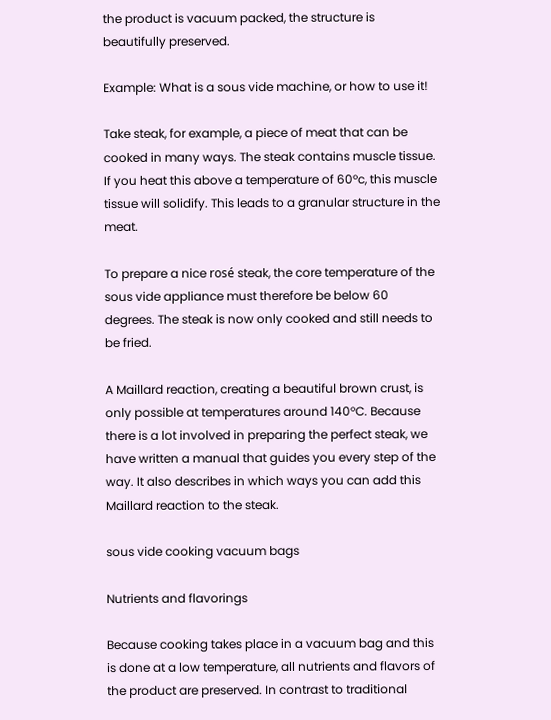the product is vacuum packed, the structure is beautifully preserved.

Example: What is a sous vide machine, or how to use it!

Take steak, for example, a piece of meat that can be cooked in many ways. The steak contains muscle tissue. If you heat this above a temperature of 60ºc, this muscle tissue will solidify. This leads to a granular structure in the meat.

To prepare a nice rosé steak, the core temperature of the sous vide appliance must therefore be below 60 degrees. The steak is now only cooked and still needs to be fried.

A Maillard reaction, creating a beautiful brown crust, is only possible at temperatures around 140ºC. Because there is a lot involved in preparing the perfect steak, we have written a manual that guides you every step of the way. It also describes in which ways you can add this Maillard reaction to the steak.

sous vide cooking vacuum bags

Nutrients and flavorings

Because cooking takes place in a vacuum bag and this is done at a low temperature, all nutrients and flavors of the product are preserved. In contrast to traditional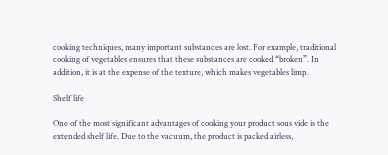cooking techniques, many important substances are lost. For example, traditional cooking of vegetables ensures that these substances are cooked “broken”. In addition, it is at the expense of the texture, which makes vegetables limp.

Shelf life

One of the most significant advantages of cooking your product sous vide is the extended shelf life. Due to the vacuum, the product is packed airless,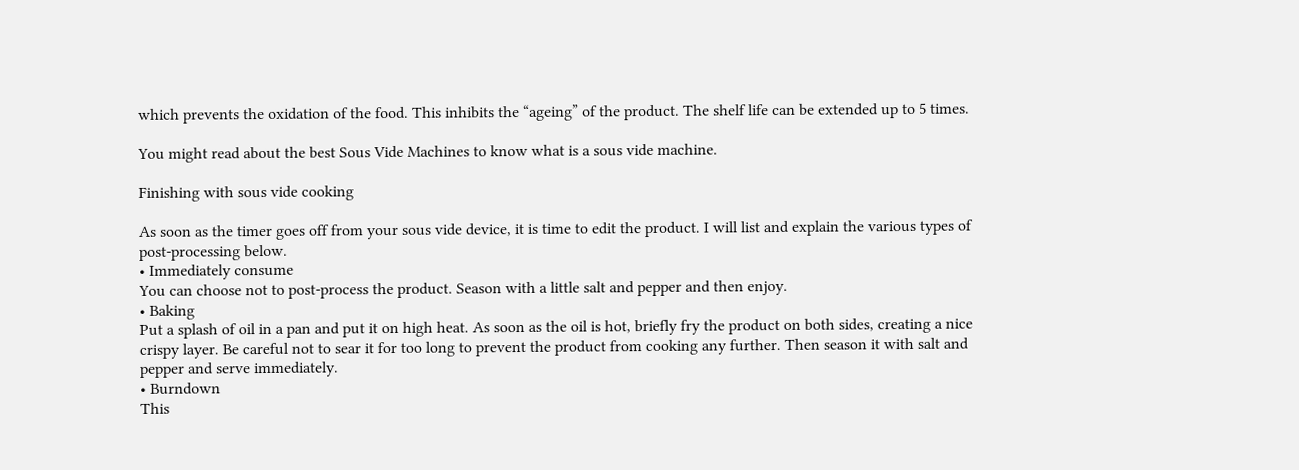which prevents the oxidation of the food. This inhibits the “ageing” of the product. The shelf life can be extended up to 5 times.

You might read about the best Sous Vide Machines to know what is a sous vide machine.

Finishing with sous vide cooking

As soon as the timer goes off from your sous vide device, it is time to edit the product. I will list and explain the various types of post-processing below.
• Immediately consume
You can choose not to post-process the product. Season with a little salt and pepper and then enjoy.
• Baking
Put a splash of oil in a pan and put it on high heat. As soon as the oil is hot, briefly fry the product on both sides, creating a nice crispy layer. Be careful not to sear it for too long to prevent the product from cooking any further. Then season it with salt and pepper and serve immediately.
• Burndown
This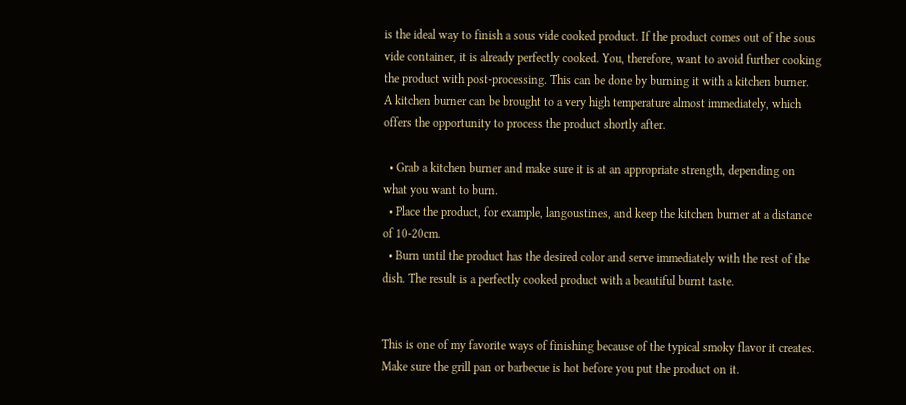is the ideal way to finish a sous vide cooked product. If the product comes out of the sous vide container, it is already perfectly cooked. You, therefore, want to avoid further cooking the product with post-processing. This can be done by burning it with a kitchen burner.
A kitchen burner can be brought to a very high temperature almost immediately, which offers the opportunity to process the product shortly after.

  • Grab a kitchen burner and make sure it is at an appropriate strength, depending on what you want to burn.
  • Place the product, for example, langoustines, and keep the kitchen burner at a distance of 10-20cm.
  • Burn until the product has the desired color and serve immediately with the rest of the dish. The result is a perfectly cooked product with a beautiful burnt taste.


This is one of my favorite ways of finishing because of the typical smoky flavor it creates. Make sure the grill pan or barbecue is hot before you put the product on it.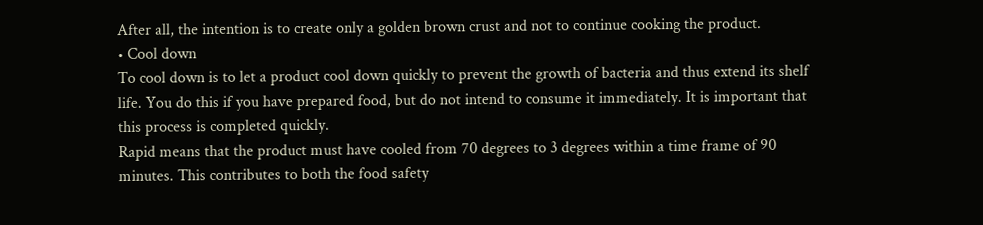After all, the intention is to create only a golden brown crust and not to continue cooking the product.
• Cool down
To cool down is to let a product cool down quickly to prevent the growth of bacteria and thus extend its shelf life. You do this if you have prepared food, but do not intend to consume it immediately. It is important that this process is completed quickly.
Rapid means that the product must have cooled from 70 degrees to 3 degrees within a time frame of 90 minutes. This contributes to both the food safety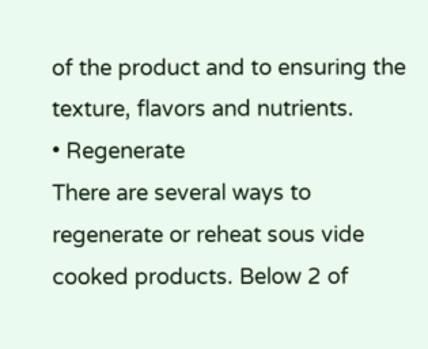of the product and to ensuring the texture, flavors and nutrients.
• Regenerate
There are several ways to regenerate or reheat sous vide cooked products. Below 2 of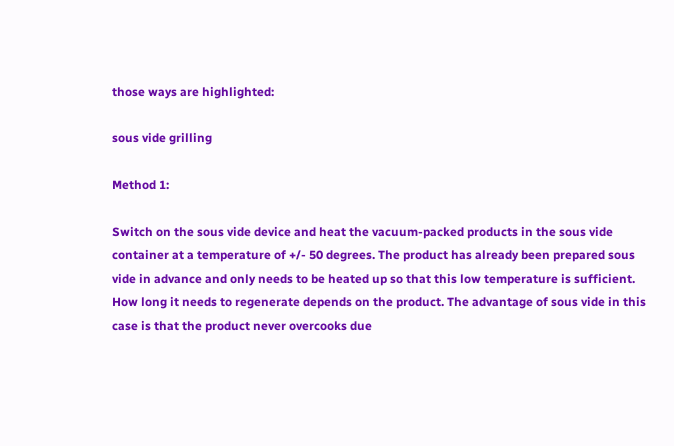those ways are highlighted:

sous vide grilling

Method 1:

Switch on the sous vide device and heat the vacuum-packed products in the sous vide container at a temperature of +/- 50 degrees. The product has already been prepared sous vide in advance and only needs to be heated up so that this low temperature is sufficient. How long it needs to regenerate depends on the product. The advantage of sous vide in this case is that the product never overcooks due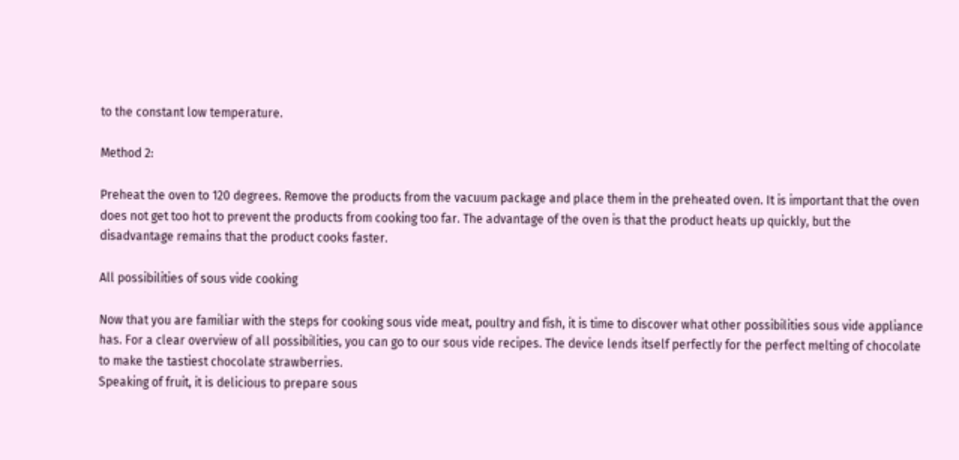to the constant low temperature.

Method 2:

Preheat the oven to 120 degrees. Remove the products from the vacuum package and place them in the preheated oven. It is important that the oven does not get too hot to prevent the products from cooking too far. The advantage of the oven is that the product heats up quickly, but the disadvantage remains that the product cooks faster.

All possibilities of sous vide cooking

Now that you are familiar with the steps for cooking sous vide meat, poultry and fish, it is time to discover what other possibilities sous vide appliance has. For a clear overview of all possibilities, you can go to our sous vide recipes. The device lends itself perfectly for the perfect melting of chocolate to make the tastiest chocolate strawberries.
Speaking of fruit, it is delicious to prepare sous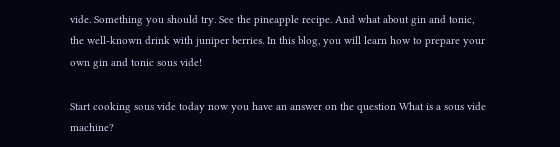vide. Something you should try. See the pineapple recipe. And what about gin and tonic, the well-known drink with juniper berries. In this blog, you will learn how to prepare your own gin and tonic sous vide!

Start cooking sous vide today now you have an answer on the question What is a sous vide machine?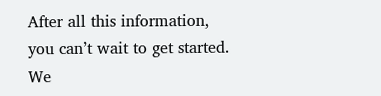After all this information, you can’t wait to get started. We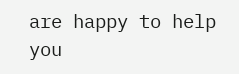are happy to help you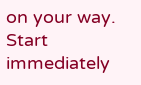on your way. Start immediately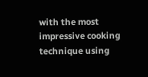with the most impressive cooking technique using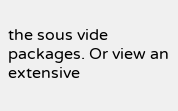the sous vide packages. Or view an extensive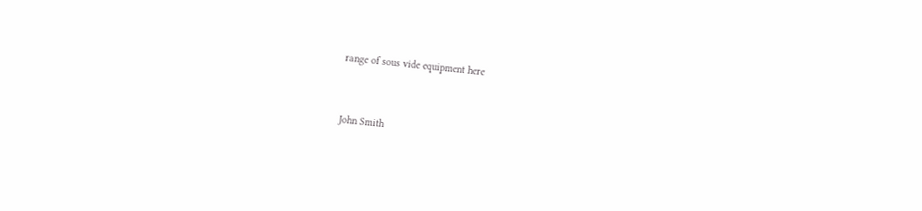range of sous vide equipment here


John Smith